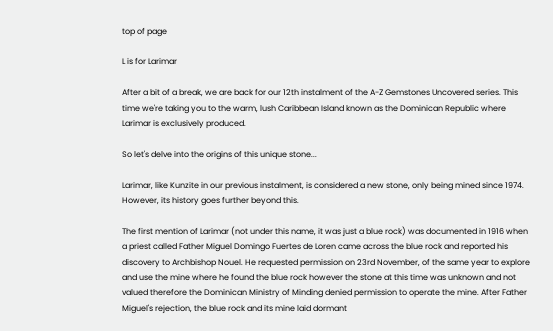top of page

L is for Larimar

After a bit of a break, we are back for our 12th instalment of the A-Z Gemstones Uncovered series. This time we're taking you to the warm, lush Caribbean Island known as the Dominican Republic where Larimar is exclusively produced.

So let's delve into the origins of this unique stone...

Larimar, like Kunzite in our previous instalment, is considered a new stone, only being mined since 1974. However, its history goes further beyond this.

The first mention of Larimar (not under this name, it was just a blue rock) was documented in 1916 when a priest called Father Miguel Domingo Fuertes de Loren came across the blue rock and reported his discovery to Archbishop Nouel. He requested permission on 23rd November, of the same year to explore and use the mine where he found the blue rock however the stone at this time was unknown and not valued therefore the Dominican Ministry of Minding denied permission to operate the mine. After Father Miguel's rejection, the blue rock and its mine laid dormant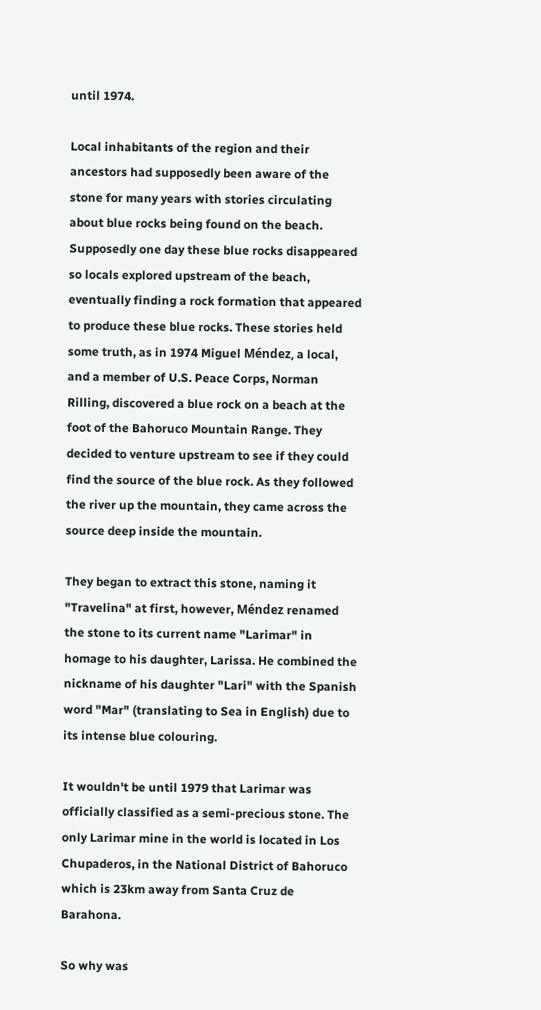until 1974.

Local inhabitants of the region and their ancestors had supposedly been aware of the stone for many years with stories circulating about blue rocks being found on the beach. Supposedly one day these blue rocks disappeared so locals explored upstream of the beach, eventually finding a rock formation that appeared to produce these blue rocks. These stories held some truth, as in 1974 Miguel Méndez, a local, and a member of U.S. Peace Corps, Norman Rilling, discovered a blue rock on a beach at the foot of the Bahoruco Mountain Range. They decided to venture upstream to see if they could find the source of the blue rock. As they followed the river up the mountain, they came across the source deep inside the mountain.

They began to extract this stone, naming it "Travelina" at first, however, Méndez renamed the stone to its current name "Larimar" in homage to his daughter, Larissa. He combined the nickname of his daughter "Lari" with the Spanish word "Mar" (translating to Sea in English) due to its intense blue colouring.

It wouldn't be until 1979 that Larimar was officially classified as a semi-precious stone. The only Larimar mine in the world is located in Los Chupaderos, in the National District of Bahoruco which is 23km away from Santa Cruz de Barahona.

So why was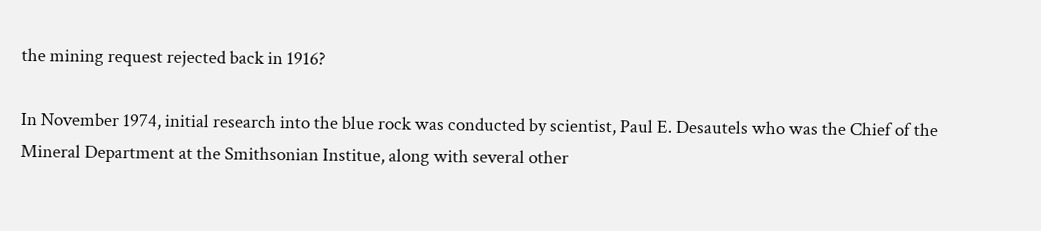the mining request rejected back in 1916?

In November 1974, initial research into the blue rock was conducted by scientist, Paul E. Desautels who was the Chief of the Mineral Department at the Smithsonian Institue, along with several other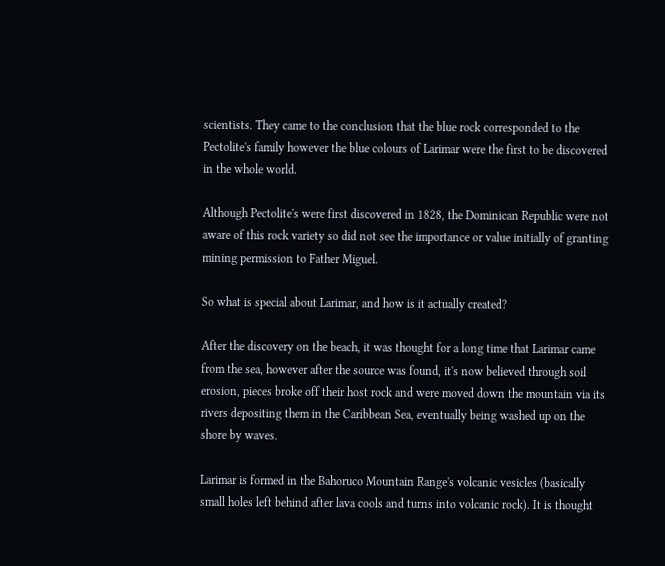scientists. They came to the conclusion that the blue rock corresponded to the Pectolite's family however the blue colours of Larimar were the first to be discovered in the whole world.

Although Pectolite's were first discovered in 1828, the Dominican Republic were not aware of this rock variety so did not see the importance or value initially of granting mining permission to Father Miguel.

So what is special about Larimar, and how is it actually created?

After the discovery on the beach, it was thought for a long time that Larimar came from the sea, however after the source was found, it's now believed through soil erosion, pieces broke off their host rock and were moved down the mountain via its rivers depositing them in the Caribbean Sea, eventually being washed up on the shore by waves.

Larimar is formed in the Bahoruco Mountain Range's volcanic vesicles (basically small holes left behind after lava cools and turns into volcanic rock). It is thought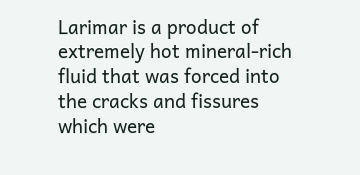Larimar is a product of extremely hot mineral-rich fluid that was forced into the cracks and fissures which were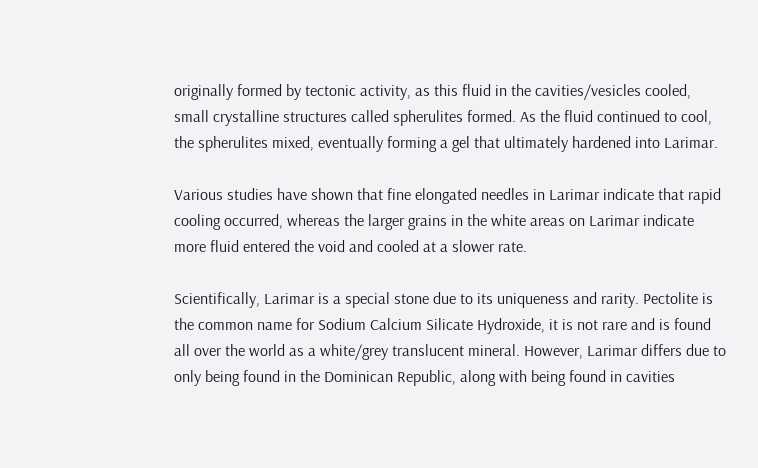originally formed by tectonic activity, as this fluid in the cavities/vesicles cooled, small crystalline structures called spherulites formed. As the fluid continued to cool, the spherulites mixed, eventually forming a gel that ultimately hardened into Larimar.

Various studies have shown that fine elongated needles in Larimar indicate that rapid cooling occurred, whereas the larger grains in the white areas on Larimar indicate more fluid entered the void and cooled at a slower rate.

Scientifically, Larimar is a special stone due to its uniqueness and rarity. Pectolite is the common name for Sodium Calcium Silicate Hydroxide, it is not rare and is found all over the world as a white/grey translucent mineral. However, Larimar differs due to only being found in the Dominican Republic, along with being found in cavities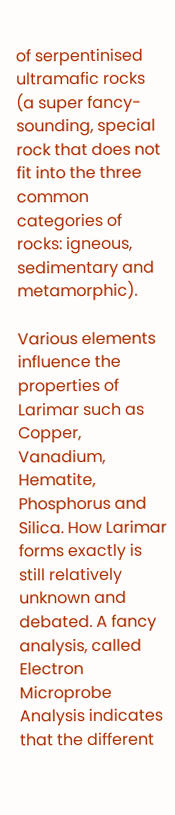of serpentinised ultramafic rocks (a super fancy-sounding, special rock that does not fit into the three common categories of rocks: igneous, sedimentary and metamorphic).

Various elements influence the properties of Larimar such as Copper, Vanadium, Hematite, Phosphorus and Silica. How Larimar forms exactly is still relatively unknown and debated. A fancy analysis, called Electron Microprobe Analysis indicates that the different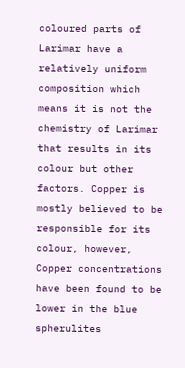coloured parts of Larimar have a relatively uniform composition which means it is not the chemistry of Larimar that results in its colour but other factors. Copper is mostly believed to be responsible for its colour, however, Copper concentrations have been found to be lower in the blue spherulites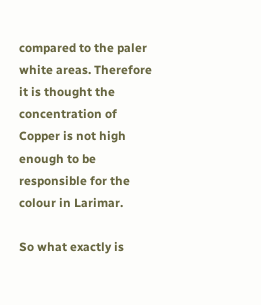compared to the paler white areas. Therefore it is thought the concentration of Copper is not high enough to be responsible for the colour in Larimar.

So what exactly is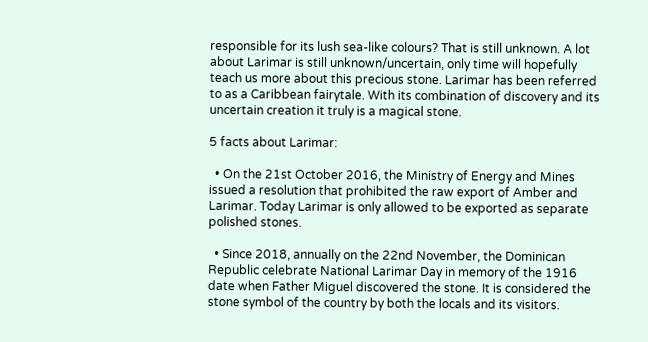responsible for its lush sea-like colours? That is still unknown. A lot about Larimar is still unknown/uncertain, only time will hopefully teach us more about this precious stone. Larimar has been referred to as a Caribbean fairytale. With its combination of discovery and its uncertain creation it truly is a magical stone.

5 facts about Larimar:

  • On the 21st October 2016, the Ministry of Energy and Mines issued a resolution that prohibited the raw export of Amber and Larimar. Today Larimar is only allowed to be exported as separate polished stones.

  • Since 2018, annually on the 22nd November, the Dominican Republic celebrate National Larimar Day in memory of the 1916 date when Father Miguel discovered the stone. It is considered the stone symbol of the country by both the locals and its visitors.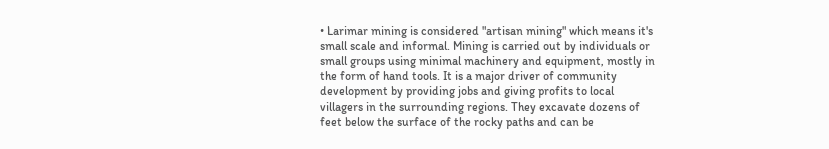• Larimar mining is considered "artisan mining" which means it's small scale and informal. Mining is carried out by individuals or small groups using minimal machinery and equipment, mostly in the form of hand tools. It is a major driver of community development by providing jobs and giving profits to local villagers in the surrounding regions. They excavate dozens of feet below the surface of the rocky paths and can be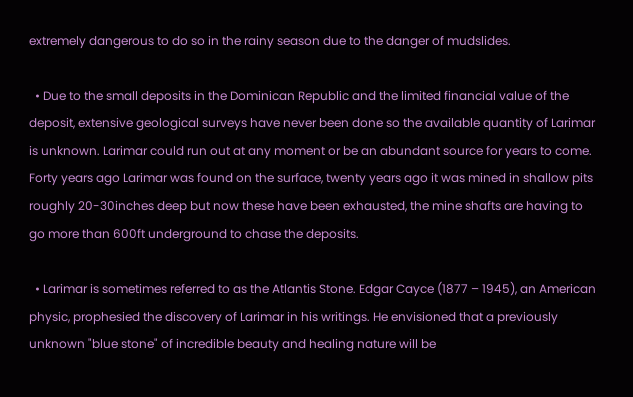extremely dangerous to do so in the rainy season due to the danger of mudslides.

  • Due to the small deposits in the Dominican Republic and the limited financial value of the deposit, extensive geological surveys have never been done so the available quantity of Larimar is unknown. Larimar could run out at any moment or be an abundant source for years to come. Forty years ago Larimar was found on the surface, twenty years ago it was mined in shallow pits roughly 20-30inches deep but now these have been exhausted, the mine shafts are having to go more than 600ft underground to chase the deposits.

  • Larimar is sometimes referred to as the Atlantis Stone. Edgar Cayce (1877 – 1945), an American physic, prophesied the discovery of Larimar in his writings. He envisioned that a previously unknown "blue stone" of incredible beauty and healing nature will be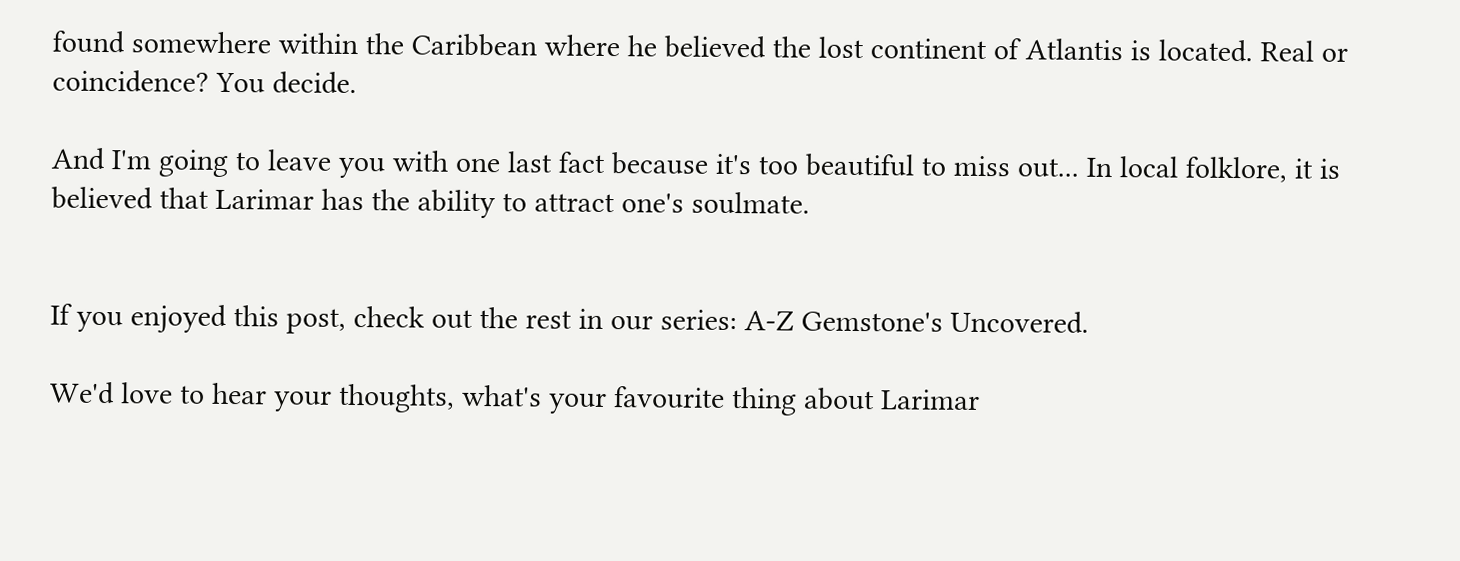found somewhere within the Caribbean where he believed the lost continent of Atlantis is located. Real or coincidence? You decide.

And I'm going to leave you with one last fact because it's too beautiful to miss out... In local folklore, it is believed that Larimar has the ability to attract one's soulmate.


If you enjoyed this post, check out the rest in our series: A-Z Gemstone's Uncovered.

We'd love to hear your thoughts, what's your favourite thing about Larimar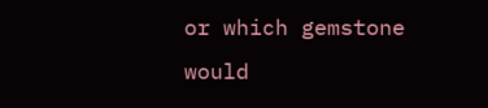or which gemstone would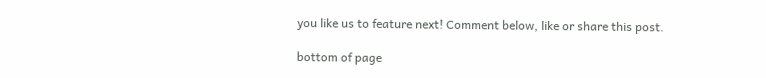you like us to feature next! Comment below, like or share this post.

bottom of page